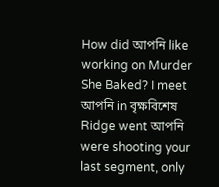How did আপনি like working on Murder She Baked? I meet আপনি in বৃক্ষবিশেষ Ridge went আপনি were shooting your last segment, only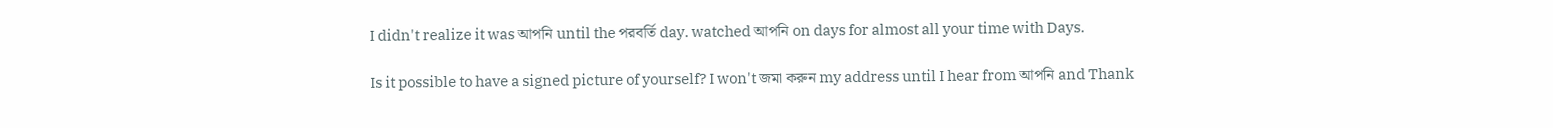I didn't realize it was আপনি until the পরবর্তি day. watched আপনি on days for almost all your time with Days.

Is it possible to have a signed picture of yourself? I won't জমা করুন my address until I hear from আপনি and Thank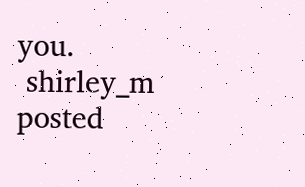you.
 shirley_m posted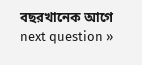বছরখানেক আগে
next question »